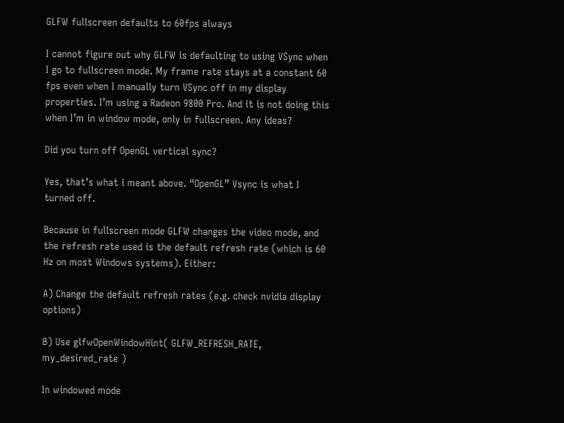GLFW fullscreen defaults to 60fps always

I cannot figure out why GLFW is defaulting to using VSync when I go to fullscreen mode. My frame rate stays at a constant 60 fps even when I manually turn VSync off in my display properties. I’m using a Radeon 9800 Pro. And it is not doing this when I’m in window mode, only in fullscreen. Any ideas?

Did you turn off OpenGL vertical sync?

Yes, that’s what i meant above. “OpenGL” Vsync is what I turned off.

Because in fullscreen mode GLFW changes the video mode, and the refresh rate used is the default refresh rate (which is 60 Hz on most Windows systems). Either:

A) Change the default refresh rates (e.g. check nvidia display options)

B) Use glfwOpenWindowHint( GLFW_REFRESH_RATE, my_desired_rate )

In windowed mode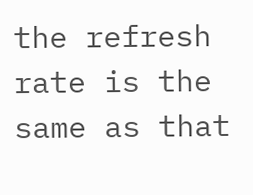the refresh rate is the same as that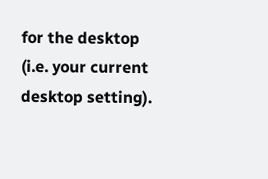for the desktop (i.e. your current desktop setting).